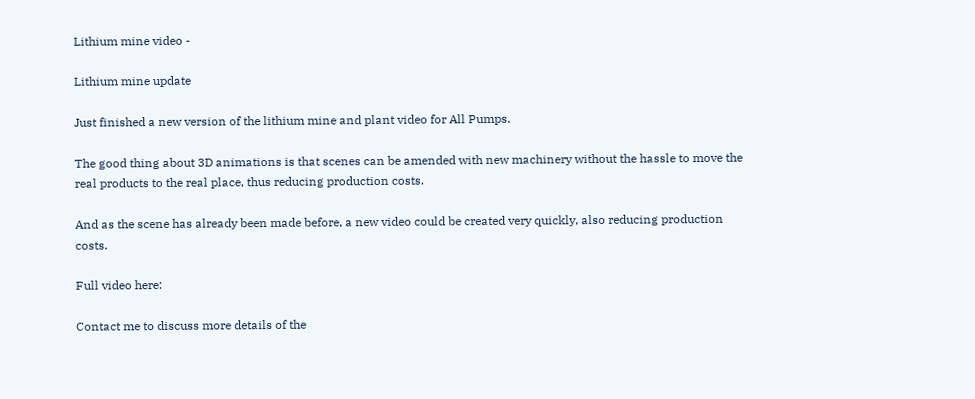Lithium mine video -

Lithium mine update

Just finished a new version of the lithium mine and plant video for All Pumps.

The good thing about 3D animations is that scenes can be amended with new machinery without the hassle to move the real products to the real place, thus reducing production costs.

And as the scene has already been made before, a new video could be created very quickly, also reducing production costs.

Full video here:

Contact me to discuss more details of the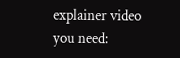explainer video you need: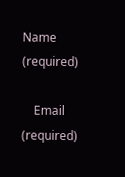Name (required)

    Email (required)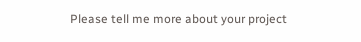Please tell me more about your project